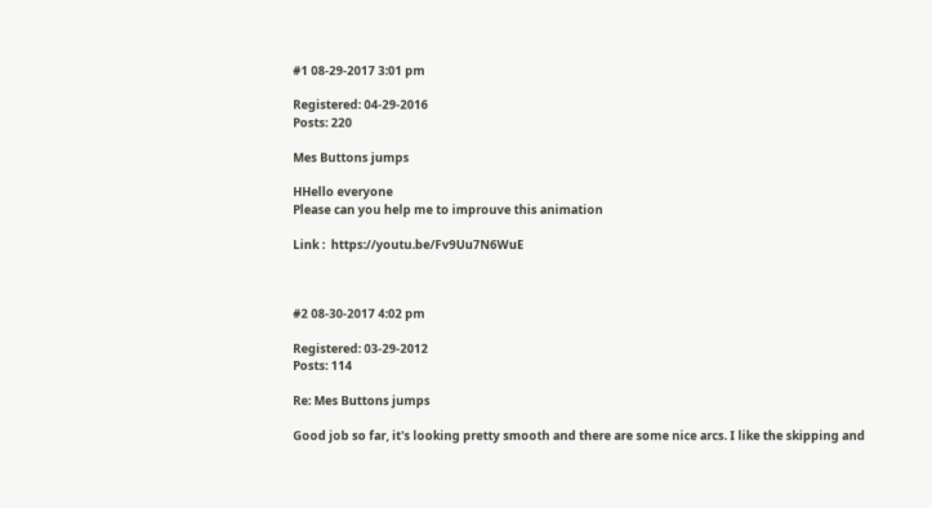#1 08-29-2017 3:01 pm

Registered: 04-29-2016
Posts: 220

Mes Buttons jumps

HHello everyone
Please can you help me to improuve this animation

Link :  https://youtu.be/Fv9Uu7N6WuE



#2 08-30-2017 4:02 pm

Registered: 03-29-2012
Posts: 114

Re: Mes Buttons jumps

Good job so far, it's looking pretty smooth and there are some nice arcs. I like the skipping and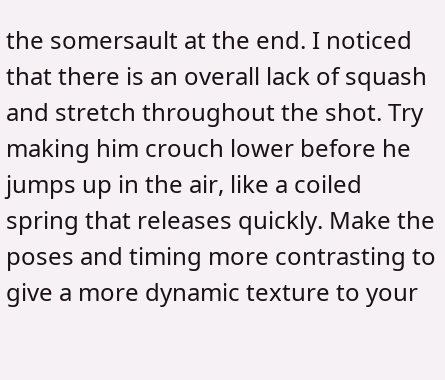the somersault at the end. I noticed that there is an overall lack of squash and stretch throughout the shot. Try making him crouch lower before he jumps up in the air, like a coiled spring that releases quickly. Make the poses and timing more contrasting to give a more dynamic texture to your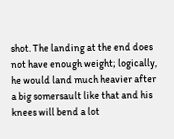shot. The landing at the end does not have enough weight; logically, he would land much heavier after a big somersault like that and his knees will bend a lot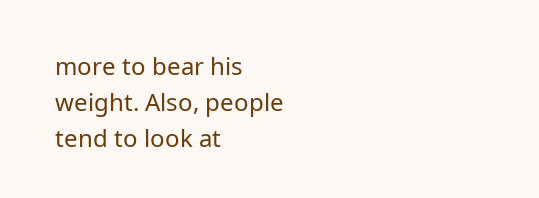more to bear his weight. Also, people tend to look at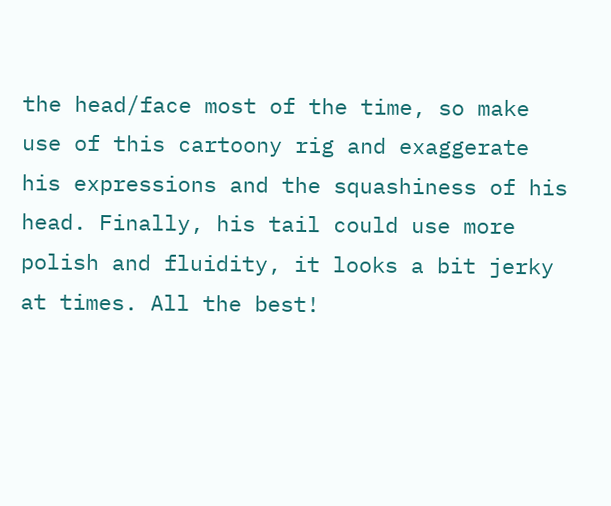the head/face most of the time, so make use of this cartoony rig and exaggerate his expressions and the squashiness of his head. Finally, his tail could use more polish and fluidity, it looks a bit jerky at times. All the best!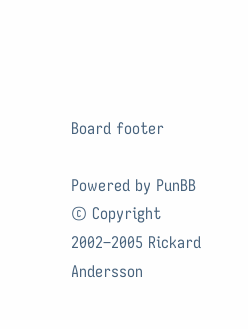Board footer

Powered by PunBB
© Copyright 2002–2005 Rickard Andersson